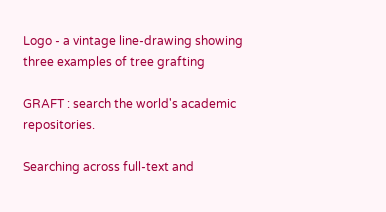Logo - a vintage line-drawing showing three examples of tree grafting

GRAFT : search the world's academic repositories.

Searching across full-text and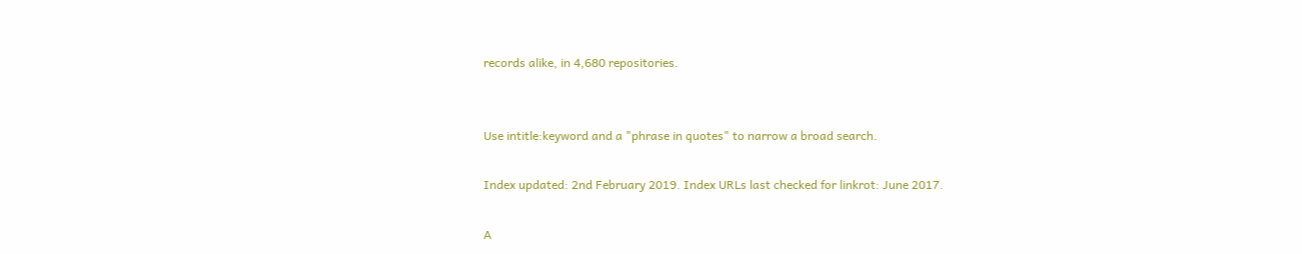records alike, in 4,680 repositories.


Use intitle:keyword and a "phrase in quotes" to narrow a broad search.

Index updated: 2nd February 2019. Index URLs last checked for linkrot: June 2017.

A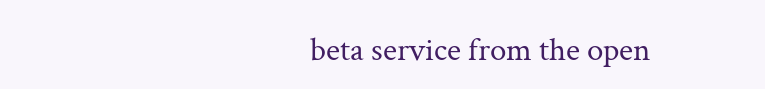beta service from the open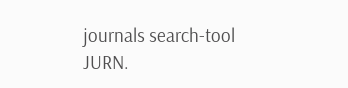journals search-tool JURN.